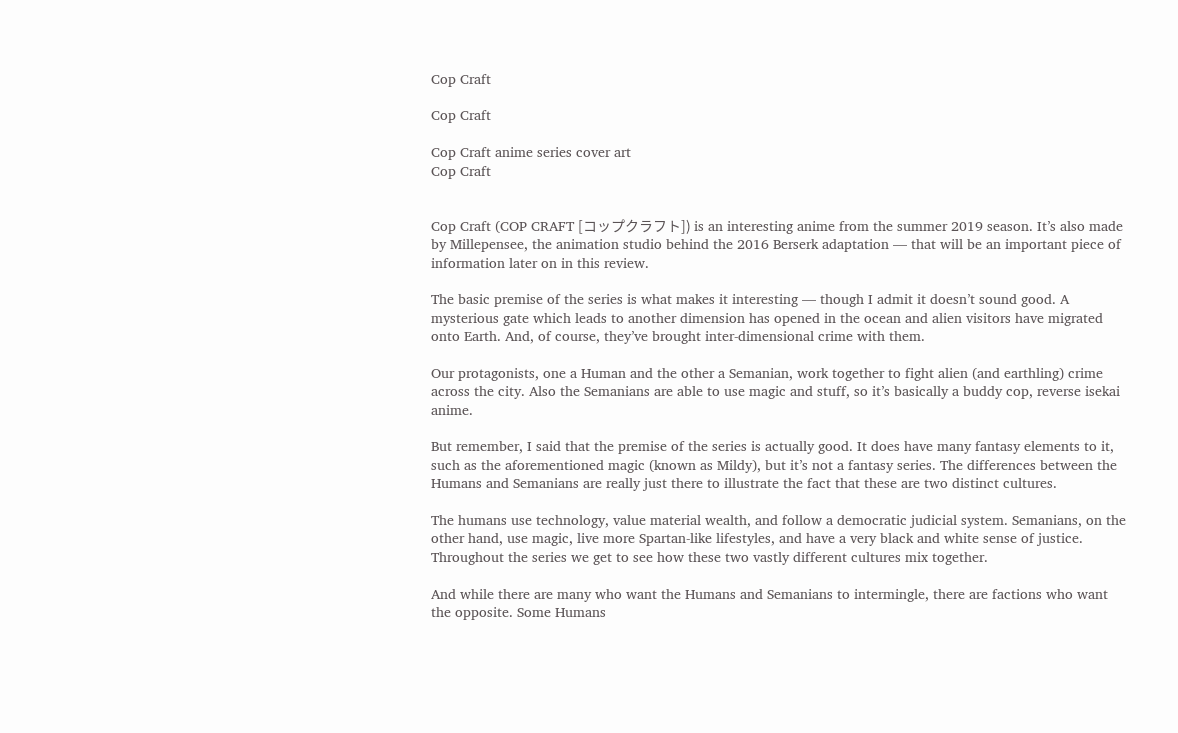Cop Craft

Cop Craft

Cop Craft anime series cover art
Cop Craft


Cop Craft (COP CRAFT [コップクラフト]) is an interesting anime from the summer 2019 season. It’s also made by Millepensee, the animation studio behind the 2016 Berserk adaptation — that will be an important piece of information later on in this review.

The basic premise of the series is what makes it interesting — though I admit it doesn’t sound good. A mysterious gate which leads to another dimension has opened in the ocean and alien visitors have migrated onto Earth. And, of course, they’ve brought inter-dimensional crime with them.

Our protagonists, one a Human and the other a Semanian, work together to fight alien (and earthling) crime across the city. Also the Semanians are able to use magic and stuff, so it’s basically a buddy cop, reverse isekai anime.

But remember, I said that the premise of the series is actually good. It does have many fantasy elements to it, such as the aforementioned magic (known as Mildy), but it’s not a fantasy series. The differences between the Humans and Semanians are really just there to illustrate the fact that these are two distinct cultures.

The humans use technology, value material wealth, and follow a democratic judicial system. Semanians, on the other hand, use magic, live more Spartan-like lifestyles, and have a very black and white sense of justice. Throughout the series we get to see how these two vastly different cultures mix together.

And while there are many who want the Humans and Semanians to intermingle, there are factions who want the opposite. Some Humans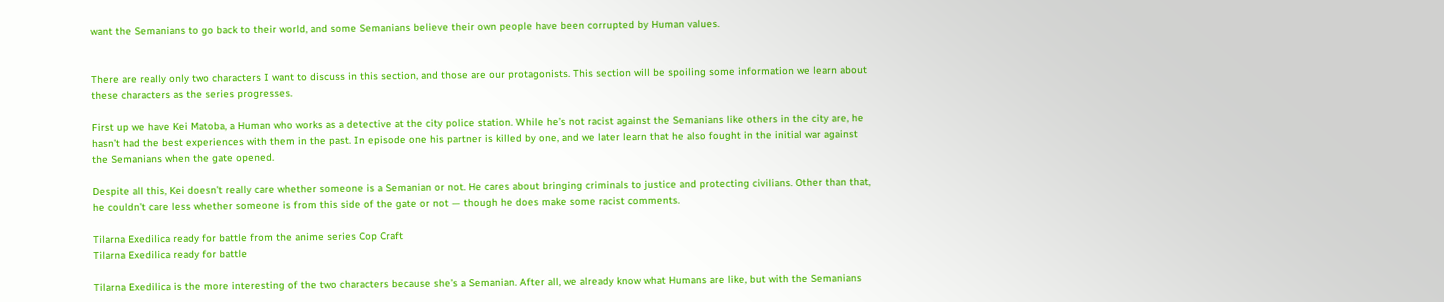want the Semanians to go back to their world, and some Semanians believe their own people have been corrupted by Human values.


There are really only two characters I want to discuss in this section, and those are our protagonists. This section will be spoiling some information we learn about these characters as the series progresses.

First up we have Kei Matoba, a Human who works as a detective at the city police station. While he’s not racist against the Semanians like others in the city are, he hasn’t had the best experiences with them in the past. In episode one his partner is killed by one, and we later learn that he also fought in the initial war against the Semanians when the gate opened.

Despite all this, Kei doesn’t really care whether someone is a Semanian or not. He cares about bringing criminals to justice and protecting civilians. Other than that, he couldn’t care less whether someone is from this side of the gate or not — though he does make some racist comments.

Tilarna Exedilica ready for battle from the anime series Cop Craft
Tilarna Exedilica ready for battle

Tilarna Exedilica is the more interesting of the two characters because she’s a Semanian. After all, we already know what Humans are like, but with the Semanians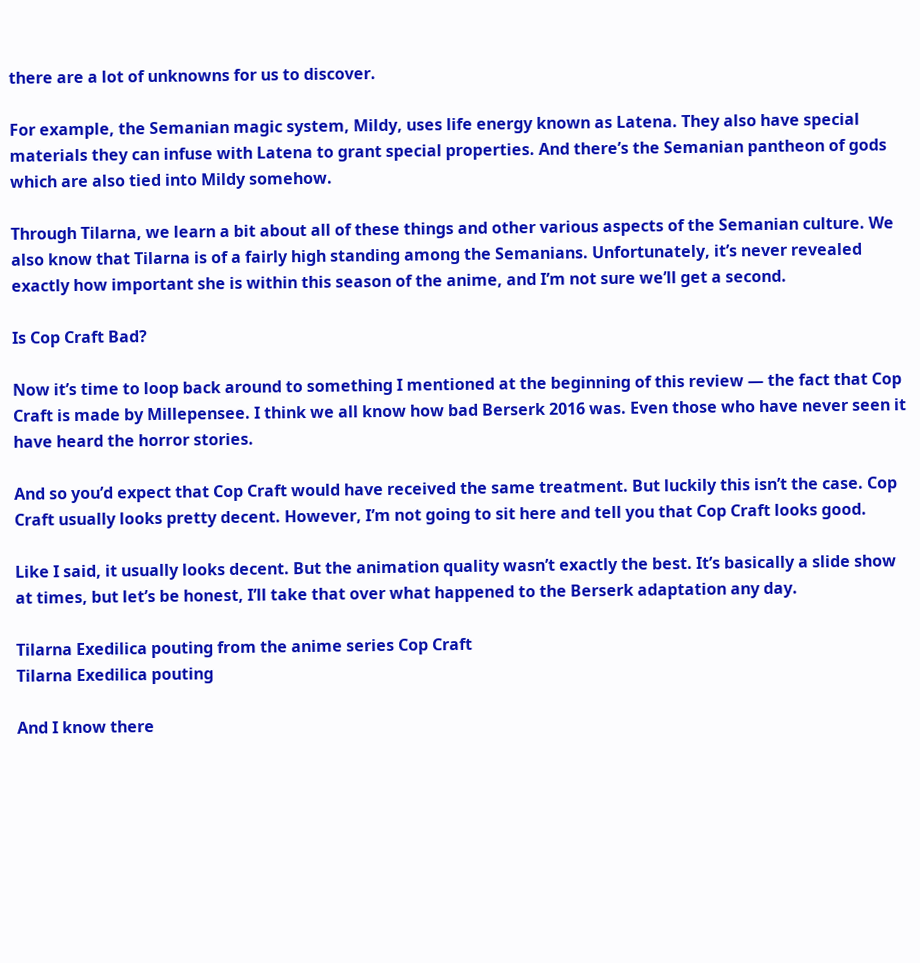there are a lot of unknowns for us to discover.

For example, the Semanian magic system, Mildy, uses life energy known as Latena. They also have special materials they can infuse with Latena to grant special properties. And there’s the Semanian pantheon of gods which are also tied into Mildy somehow.

Through Tilarna, we learn a bit about all of these things and other various aspects of the Semanian culture. We also know that Tilarna is of a fairly high standing among the Semanians. Unfortunately, it’s never revealed exactly how important she is within this season of the anime, and I’m not sure we’ll get a second.

Is Cop Craft Bad?

Now it’s time to loop back around to something I mentioned at the beginning of this review — the fact that Cop Craft is made by Millepensee. I think we all know how bad Berserk 2016 was. Even those who have never seen it have heard the horror stories.

And so you’d expect that Cop Craft would have received the same treatment. But luckily this isn’t the case. Cop Craft usually looks pretty decent. However, I’m not going to sit here and tell you that Cop Craft looks good.

Like I said, it usually looks decent. But the animation quality wasn’t exactly the best. It’s basically a slide show at times, but let’s be honest, I’ll take that over what happened to the Berserk adaptation any day.

Tilarna Exedilica pouting from the anime series Cop Craft
Tilarna Exedilica pouting

And I know there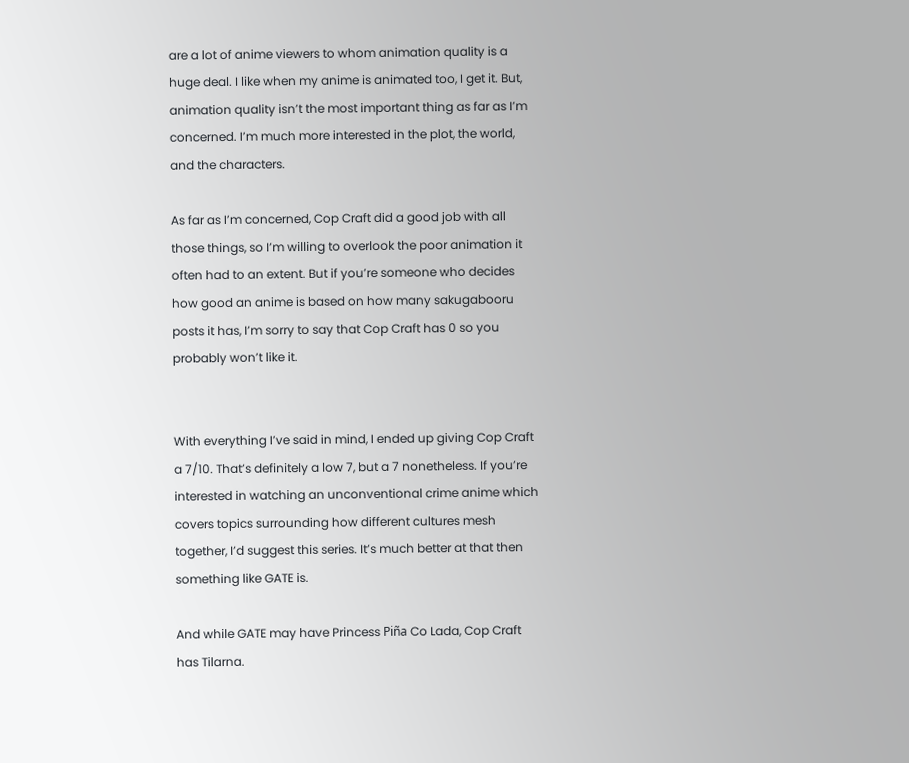are a lot of anime viewers to whom animation quality is a huge deal. I like when my anime is animated too, I get it. But, animation quality isn’t the most important thing as far as I’m concerned. I’m much more interested in the plot, the world, and the characters.

As far as I’m concerned, Cop Craft did a good job with all those things, so I’m willing to overlook the poor animation it often had to an extent. But if you’re someone who decides how good an anime is based on how many sakugabooru posts it has, I’m sorry to say that Cop Craft has 0 so you probably won’t like it.


With everything I’ve said in mind, I ended up giving Cop Craft a 7/10. That’s definitely a low 7, but a 7 nonetheless. If you’re interested in watching an unconventional crime anime which covers topics surrounding how different cultures mesh together, I’d suggest this series. It’s much better at that then something like GATE is.

And while GATE may have Princess Piña Co Lada, Cop Craft has Tilarna.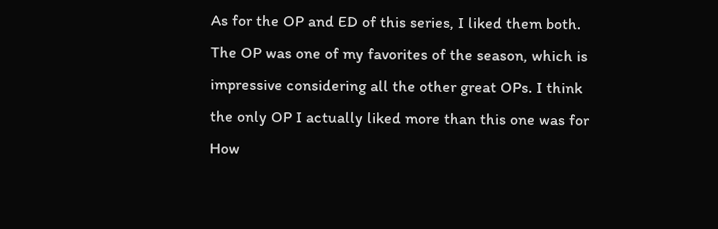As for the OP and ED of this series, I liked them both. The OP was one of my favorites of the season, which is impressive considering all the other great OPs. I think the only OP I actually liked more than this one was for How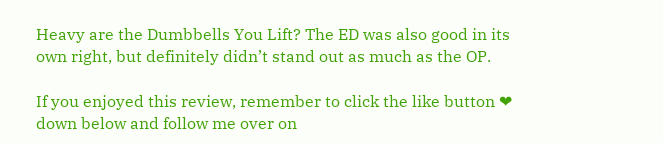Heavy are the Dumbbells You Lift? The ED was also good in its own right, but definitely didn’t stand out as much as the OP.

If you enjoyed this review, remember to click the like button ❤ down below and follow me over on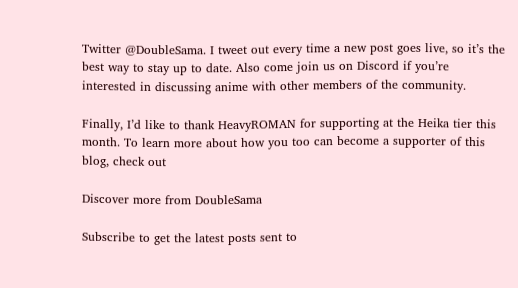Twitter @DoubleSama. I tweet out every time a new post goes live, so it’s the best way to stay up to date. Also come join us on Discord if you’re interested in discussing anime with other members of the community.

Finally, I’d like to thank HeavyROMAN for supporting at the Heika tier this month. To learn more about how you too can become a supporter of this blog, check out

Discover more from DoubleSama

Subscribe to get the latest posts sent to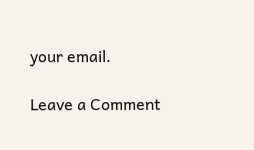your email.

Leave a Comment